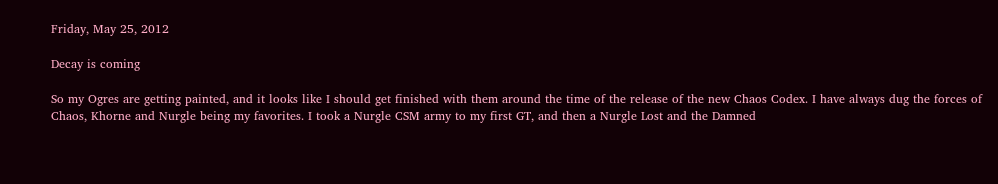Friday, May 25, 2012

Decay is coming

So my Ogres are getting painted, and it looks like I should get finished with them around the time of the release of the new Chaos Codex. I have always dug the forces of Chaos, Khorne and Nurgle being my favorites. I took a Nurgle CSM army to my first GT, and then a Nurgle Lost and the Damned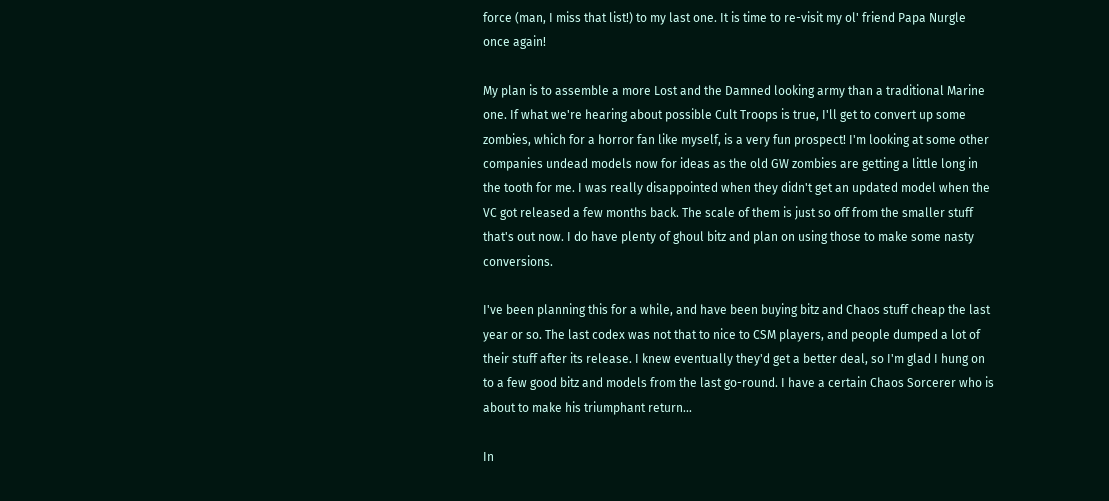force (man, I miss that list!) to my last one. It is time to re-visit my ol' friend Papa Nurgle once again!

My plan is to assemble a more Lost and the Damned looking army than a traditional Marine one. If what we're hearing about possible Cult Troops is true, I'll get to convert up some zombies, which for a horror fan like myself, is a very fun prospect! I'm looking at some other companies undead models now for ideas as the old GW zombies are getting a little long in the tooth for me. I was really disappointed when they didn't get an updated model when the VC got released a few months back. The scale of them is just so off from the smaller stuff that's out now. I do have plenty of ghoul bitz and plan on using those to make some nasty conversions.

I've been planning this for a while, and have been buying bitz and Chaos stuff cheap the last year or so. The last codex was not that to nice to CSM players, and people dumped a lot of their stuff after its release. I knew eventually they'd get a better deal, so I'm glad I hung on to a few good bitz and models from the last go-round. I have a certain Chaos Sorcerer who is about to make his triumphant return...

In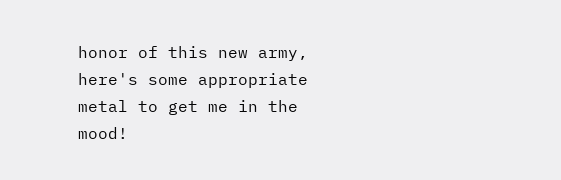honor of this new army, here's some appropriate metal to get me in the mood!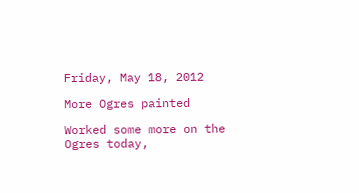Friday, May 18, 2012

More Ogres painted

Worked some more on the Ogres today,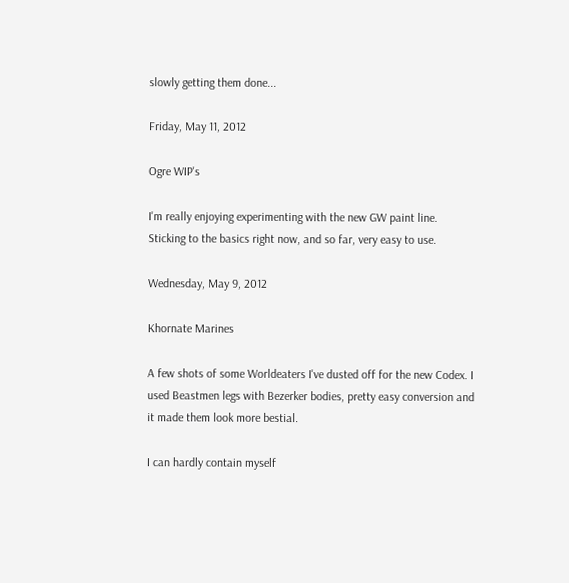slowly getting them done...

Friday, May 11, 2012

Ogre WIP's

I'm really enjoying experimenting with the new GW paint line. Sticking to the basics right now, and so far, very easy to use.

Wednesday, May 9, 2012

Khornate Marines

A few shots of some Worldeaters I've dusted off for the new Codex. I used Beastmen legs with Bezerker bodies, pretty easy conversion and it made them look more bestial.

I can hardly contain myself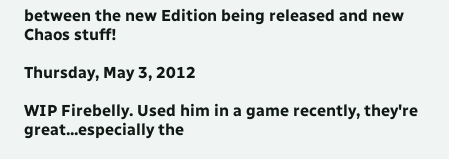between the new Edition being released and new Chaos stuff!

Thursday, May 3, 2012

WIP Firebelly. Used him in a game recently, they're great...especially the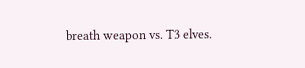breath weapon vs. T3 elves.